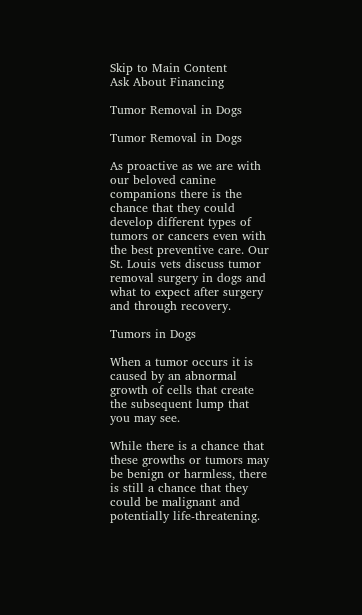Skip to Main Content
Ask About Financing

Tumor Removal in Dogs

Tumor Removal in Dogs

As proactive as we are with our beloved canine companions there is the chance that they could develop different types of tumors or cancers even with the best preventive care. Our St. Louis vets discuss tumor removal surgery in dogs and what to expect after surgery and through recovery.

Tumors in Dogs

When a tumor occurs it is caused by an abnormal growth of cells that create the subsequent lump that you may see.

While there is a chance that these growths or tumors may be benign or harmless, there is still a chance that they could be malignant and potentially life-threatening.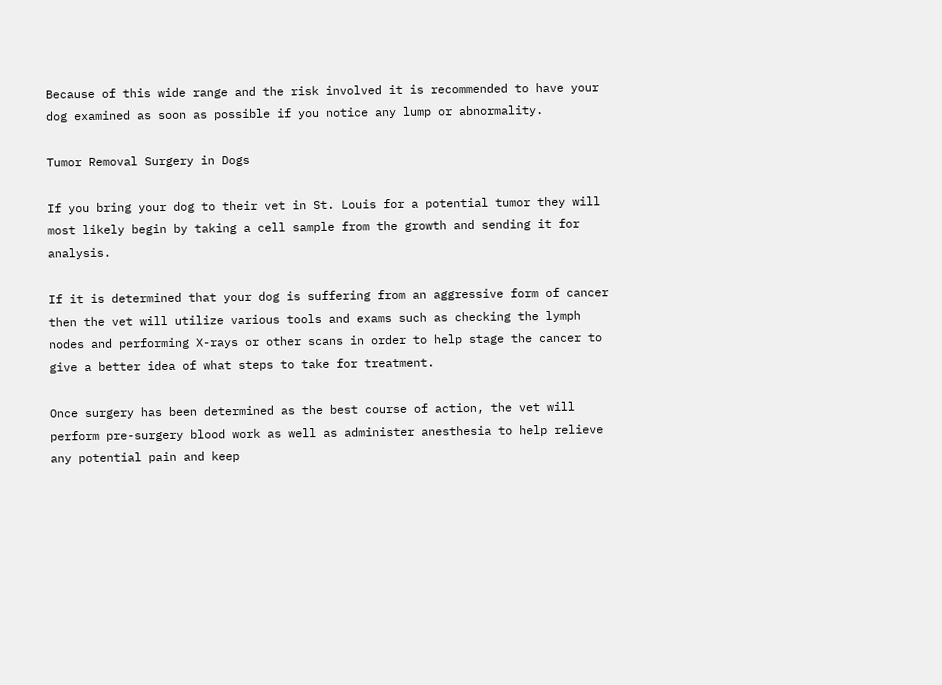Because of this wide range and the risk involved it is recommended to have your dog examined as soon as possible if you notice any lump or abnormality.

Tumor Removal Surgery in Dogs

If you bring your dog to their vet in St. Louis for a potential tumor they will most likely begin by taking a cell sample from the growth and sending it for analysis.

If it is determined that your dog is suffering from an aggressive form of cancer then the vet will utilize various tools and exams such as checking the lymph nodes and performing X-rays or other scans in order to help stage the cancer to give a better idea of what steps to take for treatment.

Once surgery has been determined as the best course of action, the vet will perform pre-surgery blood work as well as administer anesthesia to help relieve any potential pain and keep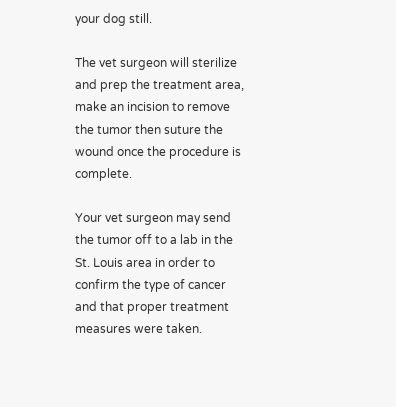your dog still.

The vet surgeon will sterilize and prep the treatment area, make an incision to remove the tumor then suture the wound once the procedure is complete.

Your vet surgeon may send the tumor off to a lab in the St. Louis area in order to confirm the type of cancer and that proper treatment measures were taken.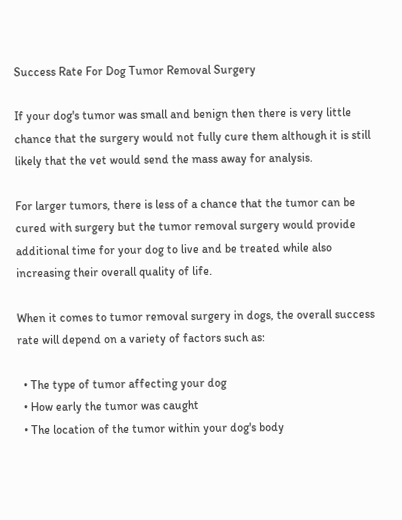Success Rate For Dog Tumor Removal Surgery

If your dog's tumor was small and benign then there is very little chance that the surgery would not fully cure them although it is still likely that the vet would send the mass away for analysis.

For larger tumors, there is less of a chance that the tumor can be cured with surgery but the tumor removal surgery would provide additional time for your dog to live and be treated while also increasing their overall quality of life.

When it comes to tumor removal surgery in dogs, the overall success rate will depend on a variety of factors such as:

  • The type of tumor affecting your dog
  • How early the tumor was caught
  • The location of the tumor within your dog's body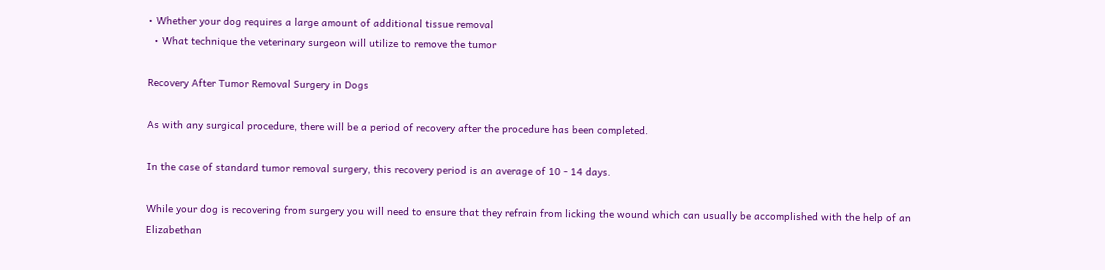• Whether your dog requires a large amount of additional tissue removal
  • What technique the veterinary surgeon will utilize to remove the tumor

Recovery After Tumor Removal Surgery in Dogs

As with any surgical procedure, there will be a period of recovery after the procedure has been completed.

In the case of standard tumor removal surgery, this recovery period is an average of 10 - 14 days.

While your dog is recovering from surgery you will need to ensure that they refrain from licking the wound which can usually be accomplished with the help of an Elizabethan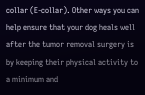collar (E-collar). Other ways you can help ensure that your dog heals well after the tumor removal surgery is by keeping their physical activity to a minimum and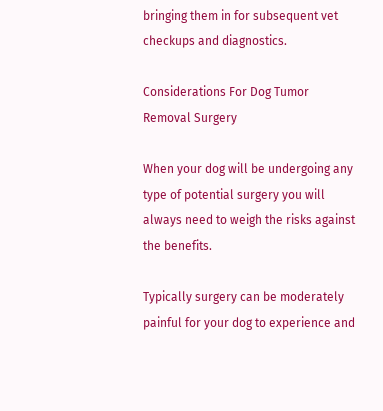bringing them in for subsequent vet checkups and diagnostics.

Considerations For Dog Tumor Removal Surgery

When your dog will be undergoing any type of potential surgery you will always need to weigh the risks against the benefits.

Typically surgery can be moderately painful for your dog to experience and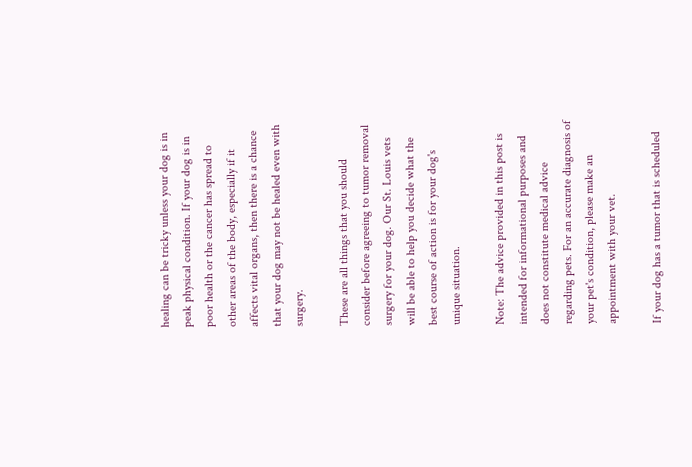healing can be tricky unless your dog is in peak physical condition. If your dog is in poor health or the cancer has spread to other areas of the body, especially if it affects vital organs, then there is a chance that your dog may not be healed even with surgery.

These are all things that you should consider before agreeing to tumor removal surgery for your dog. Our St. Louis vets will be able to help you decide what the best course of action is for your dog's unique situation.

Note: The advice provided in this post is intended for informational purposes and does not constitute medical advice regarding pets. For an accurate diagnosis of your pet's condition, please make an appointment with your vet.

If your dog has a tumor that is scheduled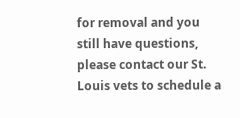for removal and you still have questions, please contact our St. Louis vets to schedule a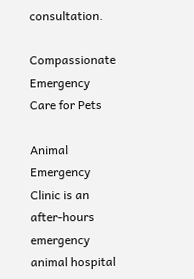consultation.

Compassionate Emergency Care for Pets

Animal Emergency Clinic is an after-hours emergency animal hospital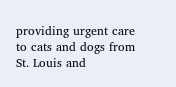providing urgent care to cats and dogs from St. Louis and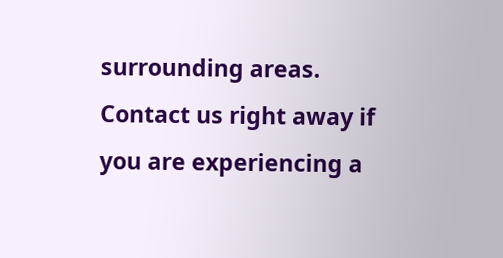surrounding areas. Contact us right away if you are experiencing a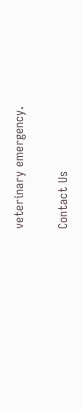veterinary emergency.

Contact Us